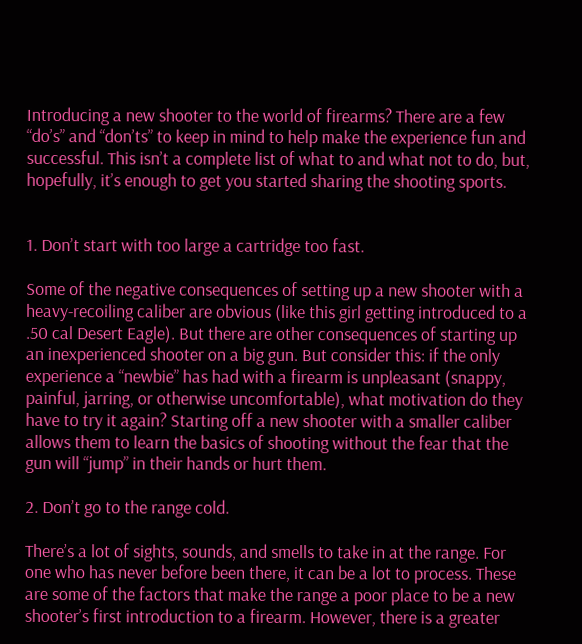Introducing a new shooter to the world of firearms? There are a few “do’s” and “don’ts” to keep in mind to help make the experience fun and successful. This isn’t a complete list of what to and what not to do, but, hopefully, it’s enough to get you started sharing the shooting sports.


1. Don’t start with too large a cartridge too fast.

Some of the negative consequences of setting up a new shooter with a heavy-recoiling caliber are obvious (like this girl getting introduced to a .50 cal Desert Eagle). But there are other consequences of starting up an inexperienced shooter on a big gun. But consider this: if the only experience a “newbie” has had with a firearm is unpleasant (snappy, painful, jarring, or otherwise uncomfortable), what motivation do they have to try it again? Starting off a new shooter with a smaller caliber allows them to learn the basics of shooting without the fear that the gun will “jump” in their hands or hurt them.

2. Don’t go to the range cold.

There’s a lot of sights, sounds, and smells to take in at the range. For one who has never before been there, it can be a lot to process. These are some of the factors that make the range a poor place to be a new shooter’s first introduction to a firearm. However, there is a greater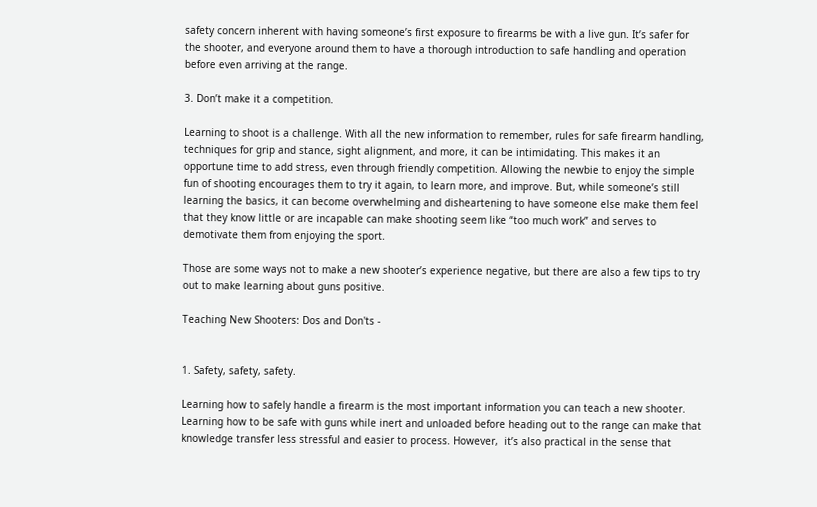safety concern inherent with having someone’s first exposure to firearms be with a live gun. It’s safer for the shooter, and everyone around them to have a thorough introduction to safe handling and operation before even arriving at the range.

3. Don’t make it a competition.

Learning to shoot is a challenge. With all the new information to remember, rules for safe firearm handling, techniques for grip and stance, sight alignment, and more, it can be intimidating. This makes it an opportune time to add stress, even through friendly competition. Allowing the newbie to enjoy the simple fun of shooting encourages them to try it again, to learn more, and improve. But, while someone’s still learning the basics, it can become overwhelming and disheartening to have someone else make them feel that they know little or are incapable can make shooting seem like “too much work” and serves to demotivate them from enjoying the sport.

Those are some ways not to make a new shooter’s experience negative, but there are also a few tips to try out to make learning about guns positive.

Teaching New Shooters: Dos and Don'ts -


1. Safety, safety, safety.

Learning how to safely handle a firearm is the most important information you can teach a new shooter. Learning how to be safe with guns while inert and unloaded before heading out to the range can make that knowledge transfer less stressful and easier to process. However,  it’s also practical in the sense that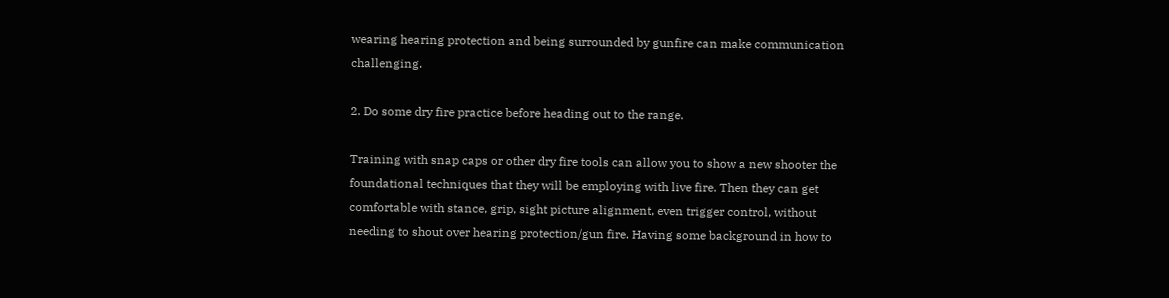wearing hearing protection and being surrounded by gunfire can make communication challenging.

2. Do some dry fire practice before heading out to the range.

Training with snap caps or other dry fire tools can allow you to show a new shooter the foundational techniques that they will be employing with live fire. Then they can get comfortable with stance, grip, sight picture alignment, even trigger control, without needing to shout over hearing protection/gun fire. Having some background in how to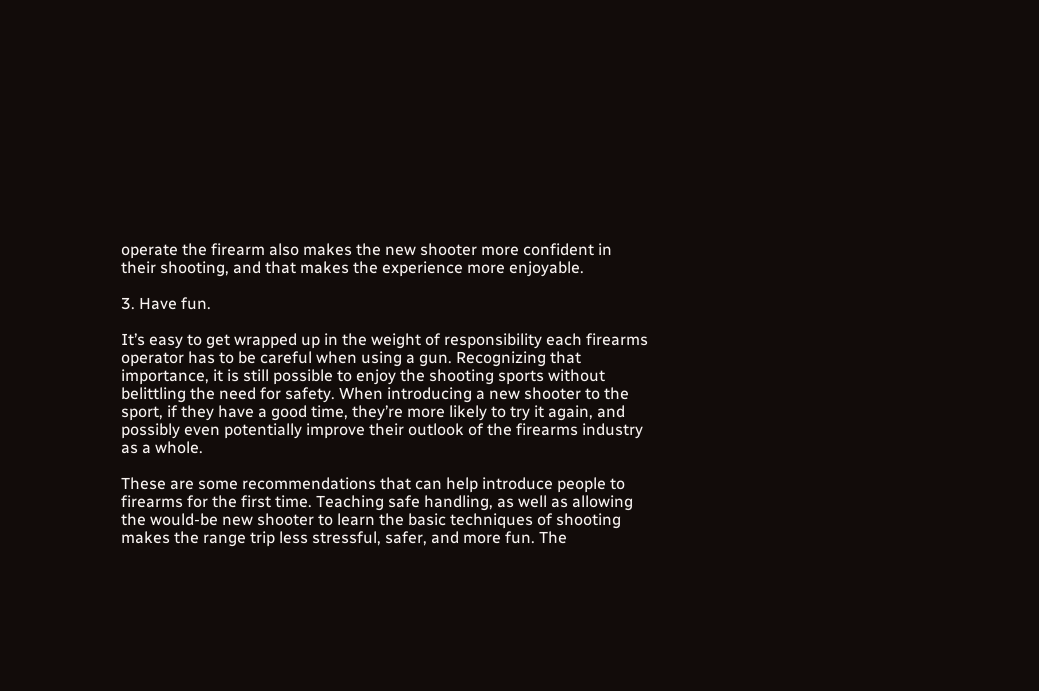operate the firearm also makes the new shooter more confident in their shooting, and that makes the experience more enjoyable.

3. Have fun.

It’s easy to get wrapped up in the weight of responsibility each firearms operator has to be careful when using a gun. Recognizing that importance, it is still possible to enjoy the shooting sports without belittling the need for safety. When introducing a new shooter to the sport, if they have a good time, they’re more likely to try it again, and possibly even potentially improve their outlook of the firearms industry as a whole.

These are some recommendations that can help introduce people to firearms for the first time. Teaching safe handling, as well as allowing the would-be new shooter to learn the basic techniques of shooting makes the range trip less stressful, safer, and more fun. The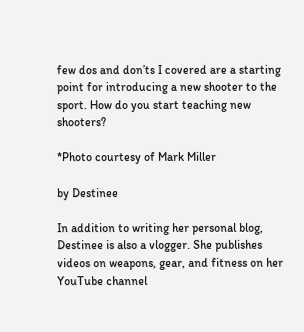few dos and don’ts I covered are a starting point for introducing a new shooter to the sport. How do you start teaching new shooters?

*Photo courtesy of Mark Miller

by Destinee

In addition to writing her personal blog, Destinee is also a vlogger. She publishes videos on weapons, gear, and fitness on her YouTube channel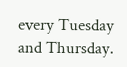every Tuesday and Thursday.